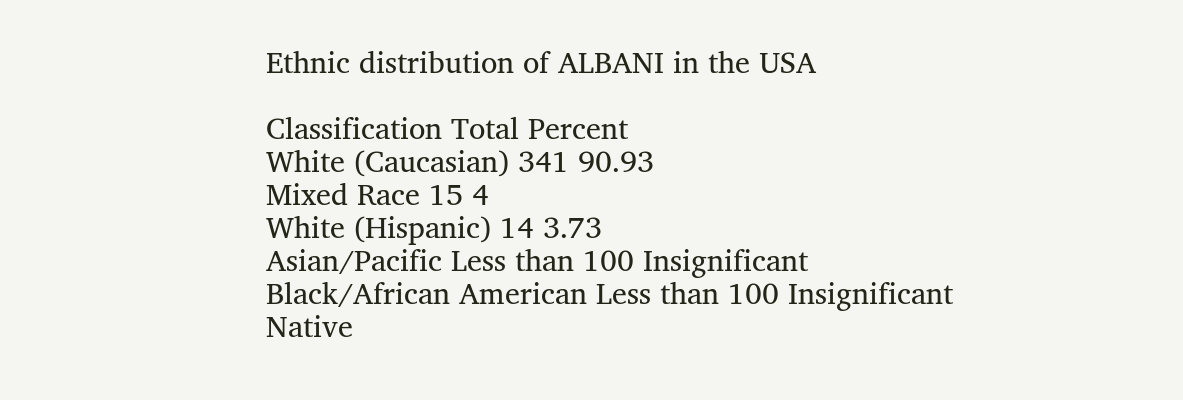Ethnic distribution of ALBANI in the USA

Classification Total Percent
White (Caucasian) 341 90.93
Mixed Race 15 4
White (Hispanic) 14 3.73
Asian/Pacific Less than 100 Insignificant
Black/African American Less than 100 Insignificant
Native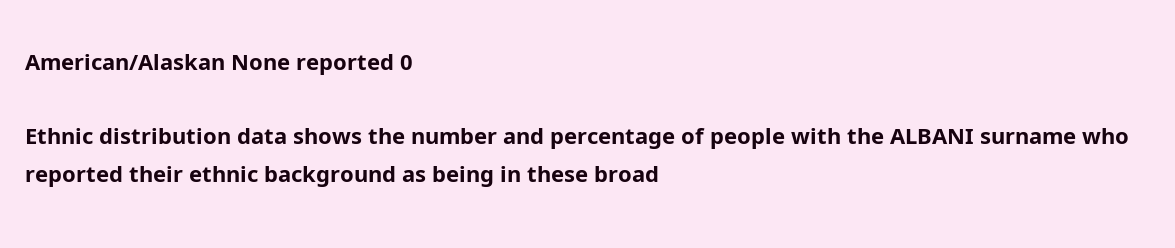American/Alaskan None reported 0

Ethnic distribution data shows the number and percentage of people with the ALBANI surname who reported their ethnic background as being in these broad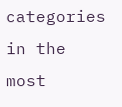categories in the most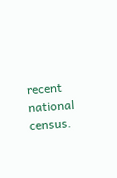recent national census.